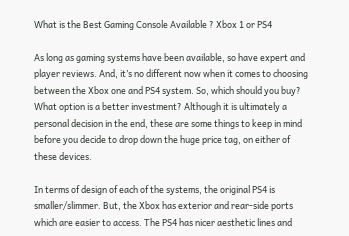What is the Best Gaming Console Available ? Xbox 1 or PS4

As long as gaming systems have been available, so have expert and player reviews. And, it’s no different now when it comes to choosing between the Xbox one and PS4 system. So, which should you buy? What option is a better investment? Although it is ultimately a personal decision in the end, these are some things to keep in mind before you decide to drop down the huge price tag, on either of these devices.

In terms of design of each of the systems, the original PS4 is smaller/slimmer. But, the Xbox has exterior and rear-side ports which are easier to access. The PS4 has nicer aesthetic lines and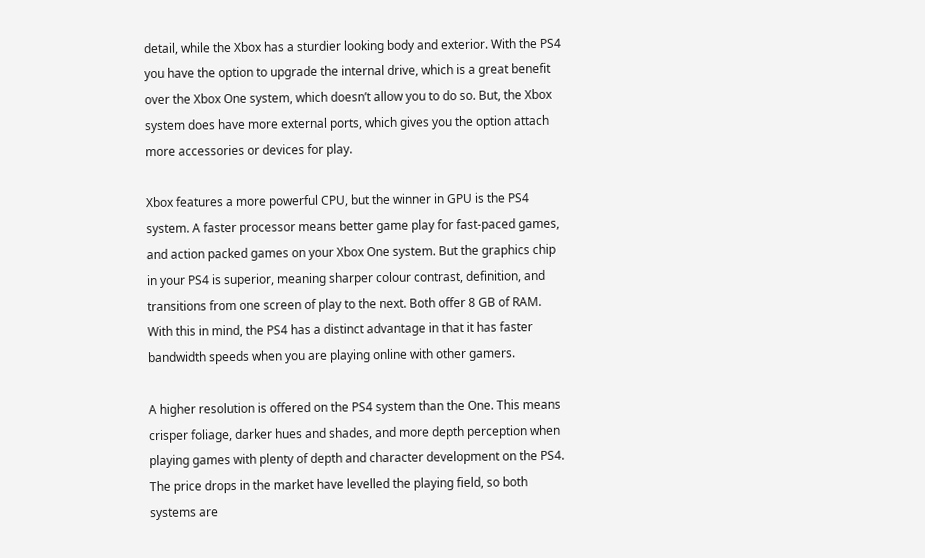detail, while the Xbox has a sturdier looking body and exterior. With the PS4 you have the option to upgrade the internal drive, which is a great benefit over the Xbox One system, which doesn’t allow you to do so. But, the Xbox system does have more external ports, which gives you the option attach more accessories or devices for play.

Xbox features a more powerful CPU, but the winner in GPU is the PS4 system. A faster processor means better game play for fast-paced games, and action packed games on your Xbox One system. But the graphics chip in your PS4 is superior, meaning sharper colour contrast, definition, and transitions from one screen of play to the next. Both offer 8 GB of RAM. With this in mind, the PS4 has a distinct advantage in that it has faster bandwidth speeds when you are playing online with other gamers.

A higher resolution is offered on the PS4 system than the One. This means crisper foliage, darker hues and shades, and more depth perception when playing games with plenty of depth and character development on the PS4. The price drops in the market have levelled the playing field, so both systems are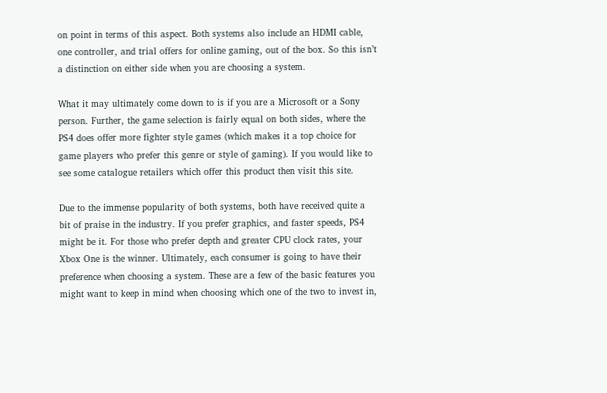on point in terms of this aspect. Both systems also include an HDMI cable, one controller, and trial offers for online gaming, out of the box. So this isn’t a distinction on either side when you are choosing a system.

What it may ultimately come down to is if you are a Microsoft or a Sony person. Further, the game selection is fairly equal on both sides, where the PS4 does offer more fighter style games (which makes it a top choice for game players who prefer this genre or style of gaming). If you would like to see some catalogue retailers which offer this product then visit this site.

Due to the immense popularity of both systems, both have received quite a bit of praise in the industry. If you prefer graphics, and faster speeds, PS4 might be it. For those who prefer depth and greater CPU clock rates, your Xbox One is the winner. Ultimately, each consumer is going to have their preference when choosing a system. These are a few of the basic features you might want to keep in mind when choosing which one of the two to invest in,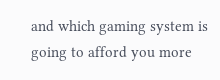and which gaming system is going to afford you more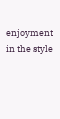enjoyment in the style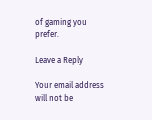of gaming you prefer.

Leave a Reply

Your email address will not be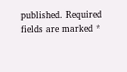published. Required fields are marked *